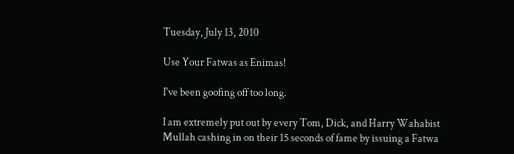Tuesday, July 13, 2010

Use Your Fatwas as Enimas!

I've been goofing off too long.

I am extremely put out by every Tom, Dick, and Harry Wahabist Mullah cashing in on their 15 seconds of fame by issuing a Fatwa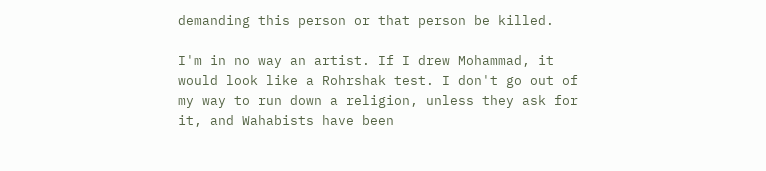demanding this person or that person be killed.

I'm in no way an artist. If I drew Mohammad, it would look like a Rohrshak test. I don't go out of my way to run down a religion, unless they ask for it, and Wahabists have been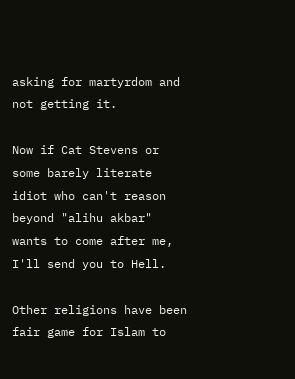asking for martyrdom and not getting it.

Now if Cat Stevens or some barely literate idiot who can't reason beyond "alihu akbar" wants to come after me, I'll send you to Hell.

Other religions have been fair game for Islam to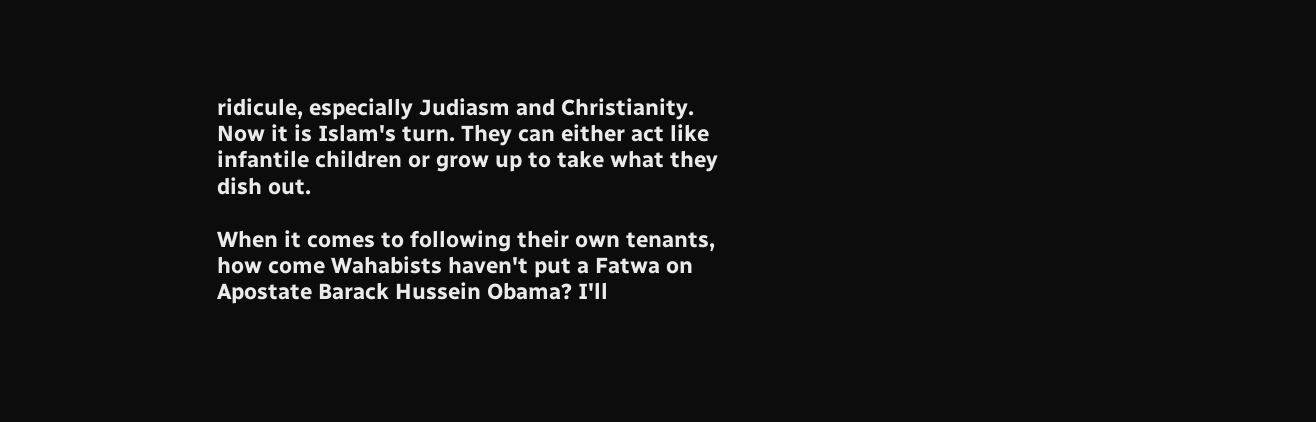ridicule, especially Judiasm and Christianity. Now it is Islam's turn. They can either act like infantile children or grow up to take what they dish out.

When it comes to following their own tenants, how come Wahabists haven't put a Fatwa on Apostate Barack Hussein Obama? I'll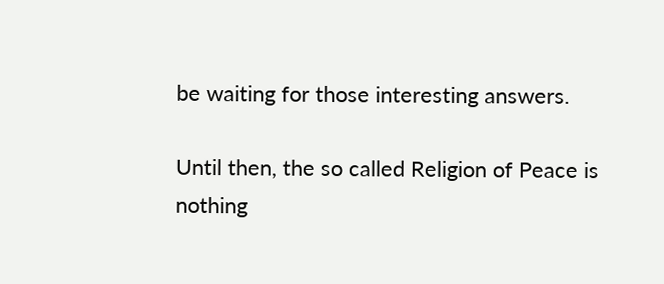be waiting for those interesting answers.

Until then, the so called Religion of Peace is nothing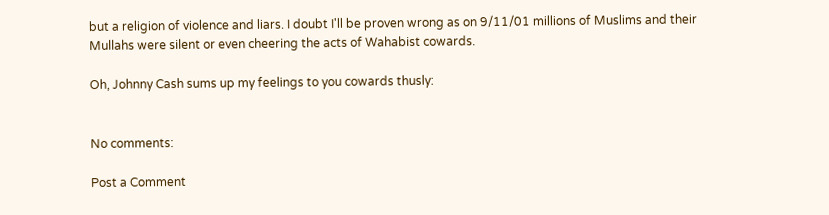but a religion of violence and liars. I doubt I'll be proven wrong as on 9/11/01 millions of Muslims and their Mullahs were silent or even cheering the acts of Wahabist cowards.

Oh, Johnny Cash sums up my feelings to you cowards thusly:


No comments:

Post a Comment